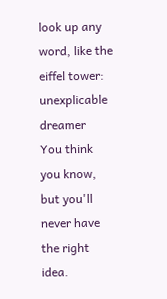look up any word, like the eiffel tower:
unexplicable dreamer
You think you know, but you'll never have the right idea.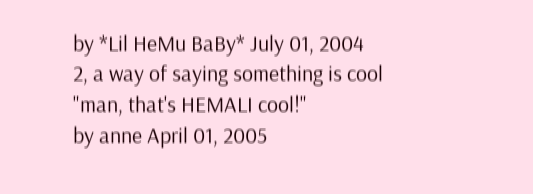by *Lil HeMu BaBy* July 01, 2004
2, a way of saying something is cool
"man, that's HEMALI cool!"
by anne April 01, 2005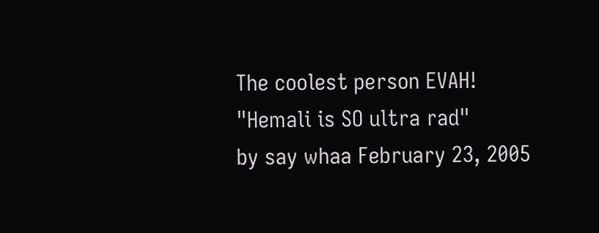The coolest person EVAH!
"Hemali is SO ultra rad"
by say whaa February 23, 2005